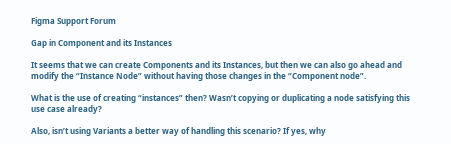Figma Support Forum

Gap in Component and its Instances

It seems that we can create Components and its Instances, but then we can also go ahead and modify the “Instance Node” without having those changes in the “Component node”.

What is the use of creating “instances” then? Wasn’t copying or duplicating a node satisfying this use case already?

Also, isn’t using Variants a better way of handling this scenario? If yes, why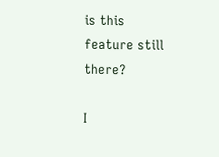is this feature still there?

I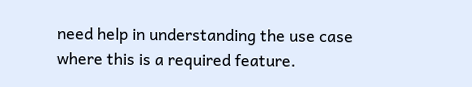need help in understanding the use case where this is a required feature.